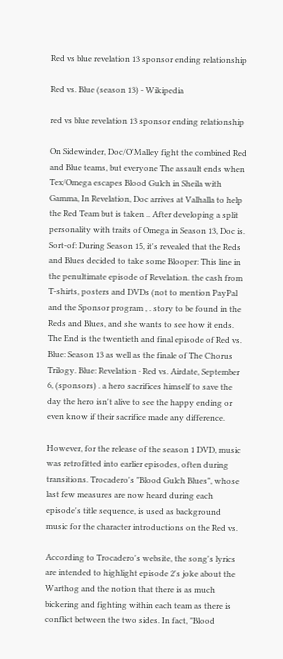Red vs blue revelation 13 sponsor ending relationship

Red vs. Blue (season 13) - Wikipedia

red vs blue revelation 13 sponsor ending relationship

On Sidewinder, Doc/O'Malley fight the combined Red and Blue teams, but everyone The assault ends when Tex/Omega escapes Blood Gulch in Sheila with Gamma, In Revelation, Doc arrives at Valhalla to help the Red Team but is taken .. After developing a split personality with traits of Omega in Season 13, Doc is. Sort-of: During Season 15, it's revealed that the Reds and Blues decided to take some Blooper: This line in the penultimate episode of Revelation. the cash from T-shirts, posters and DVDs (not to mention PayPal and the Sponsor program , . story to be found in the Reds and Blues, and she wants to see how it ends. The End is the twentieth and final episode of Red vs. Blue: Season 13 as well as the finale of The Chorus Trilogy. Blue: Revelation · Red vs. Airdate, September 6, (sponsors) . a hero sacrifices himself to save the day the hero isn't alive to see the happy ending or even know if their sacrifice made any difference.

However, for the release of the season 1 DVD, music was retrofitted into earlier episodes, often during transitions. Trocadero's "Blood Gulch Blues", whose last few measures are now heard during each episode's title sequence, is used as background music for the character introductions on the Red vs.

According to Trocadero's website, the song's lyrics are intended to highlight episode 2's joke about the Warthog and the notion that there is as much bickering and fighting within each team as there is conflict between the two sides. In fact, "Blood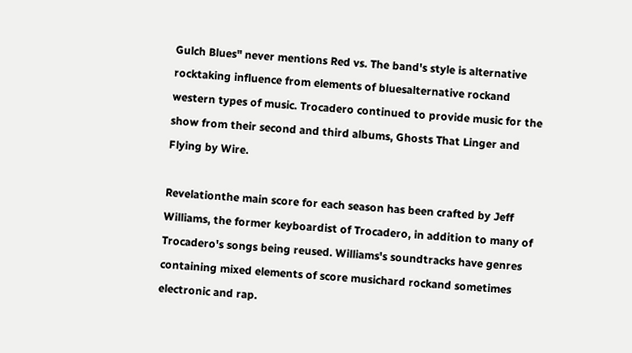Gulch Blues" never mentions Red vs. The band's style is alternative rocktaking influence from elements of bluesalternative rockand western types of music. Trocadero continued to provide music for the show from their second and third albums, Ghosts That Linger and Flying by Wire.

Revelationthe main score for each season has been crafted by Jeff Williams, the former keyboardist of Trocadero, in addition to many of Trocadero's songs being reused. Williams's soundtracks have genres containing mixed elements of score musichard rockand sometimes electronic and rap.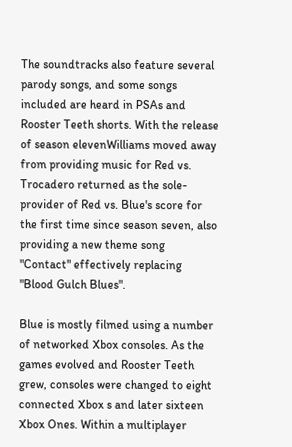The soundtracks also feature several parody songs, and some songs included are heard in PSAs and Rooster Teeth shorts. With the release of season elevenWilliams moved away from providing music for Red vs. Trocadero returned as the sole-provider of Red vs. Blue's score for the first time since season seven, also providing a new theme song "Contact" effectively replacing "Blood Gulch Blues".

Blue is mostly filmed using a number of networked Xbox consoles. As the games evolved and Rooster Teeth grew, consoles were changed to eight connected Xbox s and later sixteen Xbox Ones. Within a multiplayer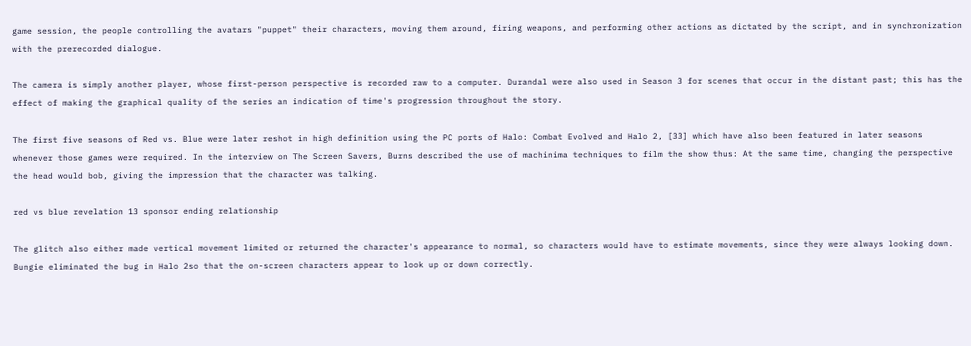game session, the people controlling the avatars "puppet" their characters, moving them around, firing weapons, and performing other actions as dictated by the script, and in synchronization with the prerecorded dialogue.

The camera is simply another player, whose first-person perspective is recorded raw to a computer. Durandal were also used in Season 3 for scenes that occur in the distant past; this has the effect of making the graphical quality of the series an indication of time's progression throughout the story.

The first five seasons of Red vs. Blue were later reshot in high definition using the PC ports of Halo: Combat Evolved and Halo 2, [33] which have also been featured in later seasons whenever those games were required. In the interview on The Screen Savers, Burns described the use of machinima techniques to film the show thus: At the same time, changing the perspective the head would bob, giving the impression that the character was talking.

red vs blue revelation 13 sponsor ending relationship

The glitch also either made vertical movement limited or returned the character's appearance to normal, so characters would have to estimate movements, since they were always looking down. Bungie eliminated the bug in Halo 2so that the on-screen characters appear to look up or down correctly.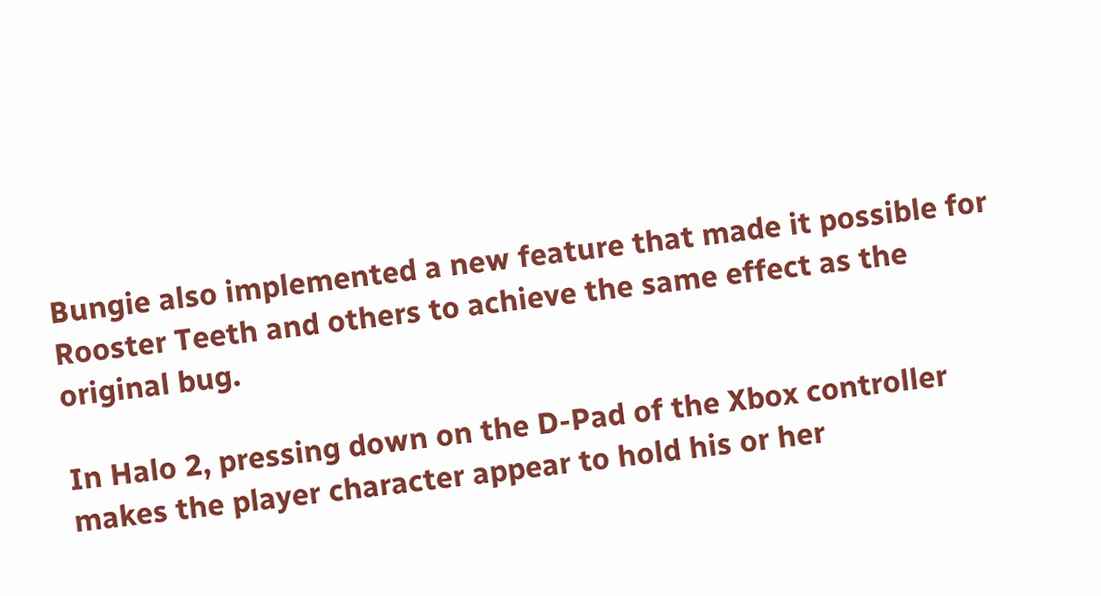Bungie also implemented a new feature that made it possible for Rooster Teeth and others to achieve the same effect as the original bug.

In Halo 2, pressing down on the D-Pad of the Xbox controller makes the player character appear to hold his or her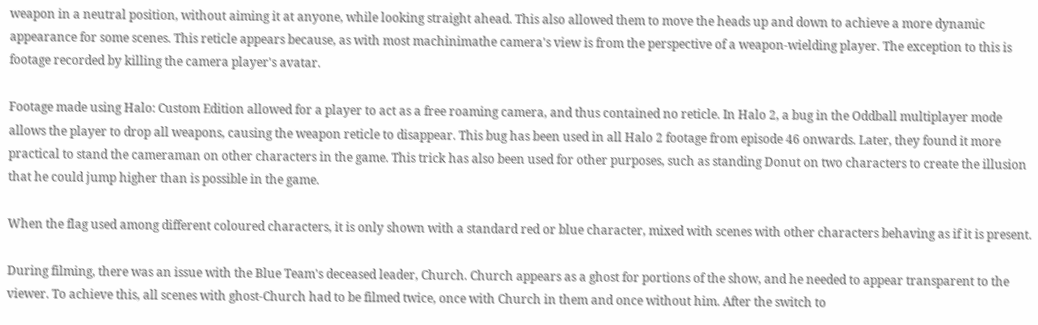weapon in a neutral position, without aiming it at anyone, while looking straight ahead. This also allowed them to move the heads up and down to achieve a more dynamic appearance for some scenes. This reticle appears because, as with most machinimathe camera's view is from the perspective of a weapon-wielding player. The exception to this is footage recorded by killing the camera player's avatar.

Footage made using Halo: Custom Edition allowed for a player to act as a free roaming camera, and thus contained no reticle. In Halo 2, a bug in the Oddball multiplayer mode allows the player to drop all weapons, causing the weapon reticle to disappear. This bug has been used in all Halo 2 footage from episode 46 onwards. Later, they found it more practical to stand the cameraman on other characters in the game. This trick has also been used for other purposes, such as standing Donut on two characters to create the illusion that he could jump higher than is possible in the game.

When the flag used among different coloured characters, it is only shown with a standard red or blue character, mixed with scenes with other characters behaving as if it is present.

During filming, there was an issue with the Blue Team's deceased leader, Church. Church appears as a ghost for portions of the show, and he needed to appear transparent to the viewer. To achieve this, all scenes with ghost-Church had to be filmed twice, once with Church in them and once without him. After the switch to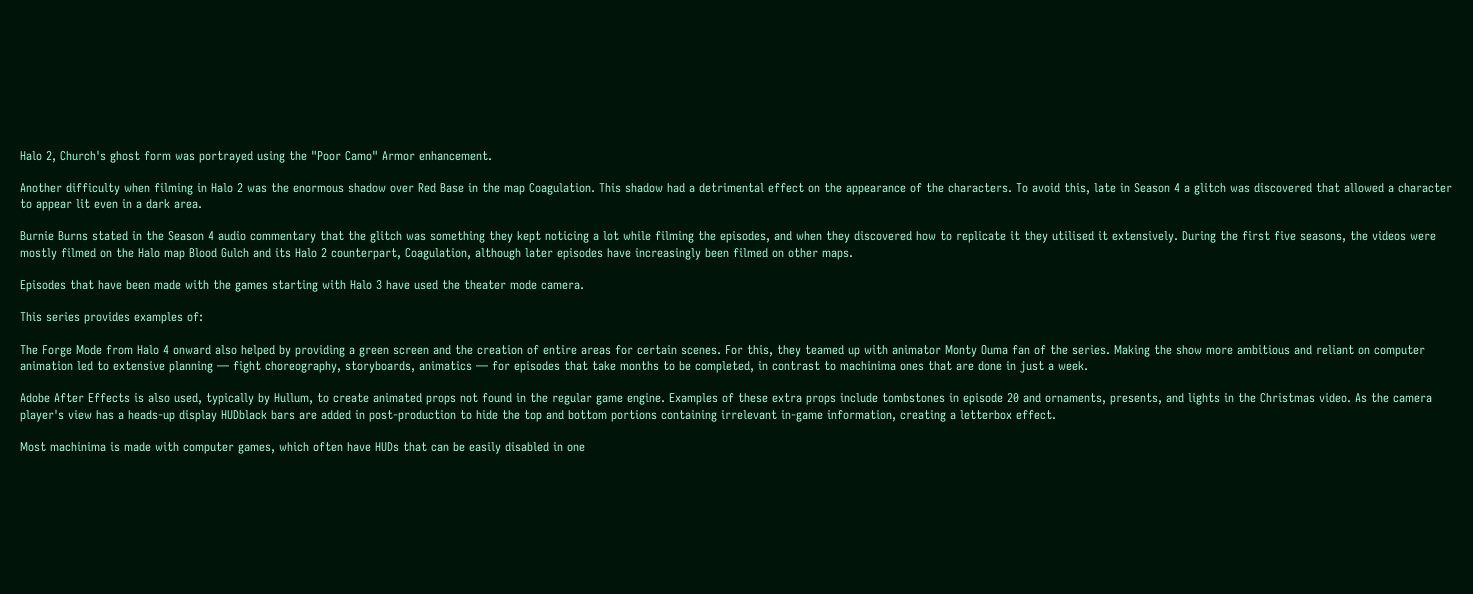Halo 2, Church's ghost form was portrayed using the "Poor Camo" Armor enhancement.

Another difficulty when filming in Halo 2 was the enormous shadow over Red Base in the map Coagulation. This shadow had a detrimental effect on the appearance of the characters. To avoid this, late in Season 4 a glitch was discovered that allowed a character to appear lit even in a dark area.

Burnie Burns stated in the Season 4 audio commentary that the glitch was something they kept noticing a lot while filming the episodes, and when they discovered how to replicate it they utilised it extensively. During the first five seasons, the videos were mostly filmed on the Halo map Blood Gulch and its Halo 2 counterpart, Coagulation, although later episodes have increasingly been filmed on other maps.

Episodes that have been made with the games starting with Halo 3 have used the theater mode camera.

This series provides examples of:

The Forge Mode from Halo 4 onward also helped by providing a green screen and the creation of entire areas for certain scenes. For this, they teamed up with animator Monty Ouma fan of the series. Making the show more ambitious and reliant on computer animation led to extensive planning — fight choreography, storyboards, animatics — for episodes that take months to be completed, in contrast to machinima ones that are done in just a week.

Adobe After Effects is also used, typically by Hullum, to create animated props not found in the regular game engine. Examples of these extra props include tombstones in episode 20 and ornaments, presents, and lights in the Christmas video. As the camera player's view has a heads-up display HUDblack bars are added in post-production to hide the top and bottom portions containing irrelevant in-game information, creating a letterbox effect.

Most machinima is made with computer games, which often have HUDs that can be easily disabled in one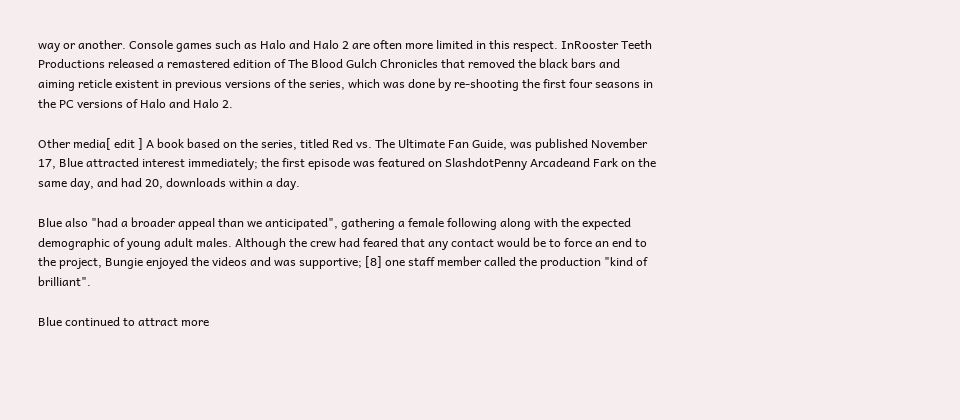way or another. Console games such as Halo and Halo 2 are often more limited in this respect. InRooster Teeth Productions released a remastered edition of The Blood Gulch Chronicles that removed the black bars and aiming reticle existent in previous versions of the series, which was done by re-shooting the first four seasons in the PC versions of Halo and Halo 2.

Other media[ edit ] A book based on the series, titled Red vs. The Ultimate Fan Guide, was published November 17, Blue attracted interest immediately; the first episode was featured on SlashdotPenny Arcadeand Fark on the same day, and had 20, downloads within a day.

Blue also "had a broader appeal than we anticipated", gathering a female following along with the expected demographic of young adult males. Although the crew had feared that any contact would be to force an end to the project, Bungie enjoyed the videos and was supportive; [8] one staff member called the production "kind of brilliant".

Blue continued to attract more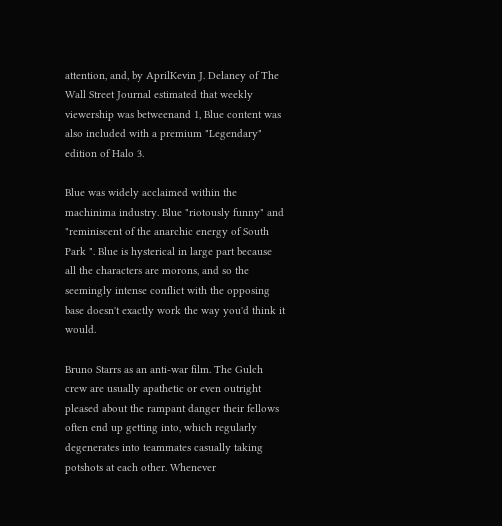attention, and, by AprilKevin J. Delaney of The Wall Street Journal estimated that weekly viewership was betweenand 1, Blue content was also included with a premium "Legendary" edition of Halo 3.

Blue was widely acclaimed within the machinima industry. Blue "riotously funny" and "reminiscent of the anarchic energy of South Park ". Blue is hysterical in large part because all the characters are morons, and so the seemingly intense conflict with the opposing base doesn't exactly work the way you'd think it would.

Bruno Starrs as an anti-war film. The Gulch crew are usually apathetic or even outright pleased about the rampant danger their fellows often end up getting into, which regularly degenerates into teammates casually taking potshots at each other. Whenever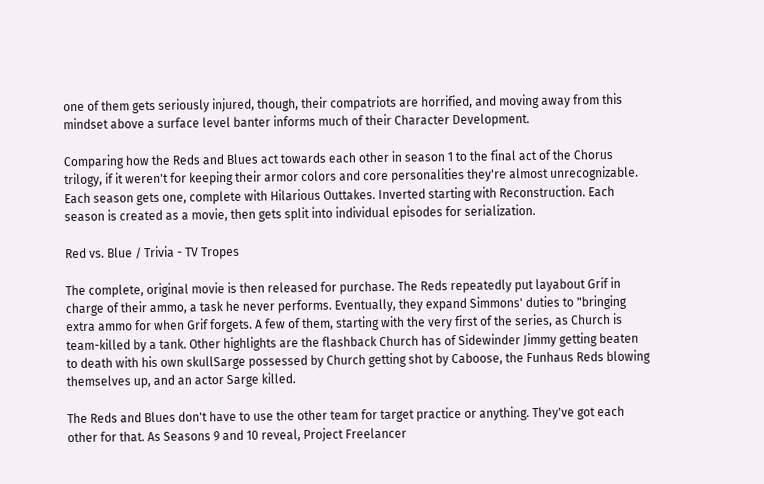one of them gets seriously injured, though, their compatriots are horrified, and moving away from this mindset above a surface level banter informs much of their Character Development.

Comparing how the Reds and Blues act towards each other in season 1 to the final act of the Chorus trilogy, if it weren't for keeping their armor colors and core personalities they're almost unrecognizable. Each season gets one, complete with Hilarious Outtakes. Inverted starting with Reconstruction. Each season is created as a movie, then gets split into individual episodes for serialization.

Red vs. Blue / Trivia - TV Tropes

The complete, original movie is then released for purchase. The Reds repeatedly put layabout Grif in charge of their ammo, a task he never performs. Eventually, they expand Simmons' duties to "bringing extra ammo for when Grif forgets. A few of them, starting with the very first of the series, as Church is team-killed by a tank. Other highlights are the flashback Church has of Sidewinder Jimmy getting beaten to death with his own skullSarge possessed by Church getting shot by Caboose, the Funhaus Reds blowing themselves up, and an actor Sarge killed.

The Reds and Blues don't have to use the other team for target practice or anything. They've got each other for that. As Seasons 9 and 10 reveal, Project Freelancer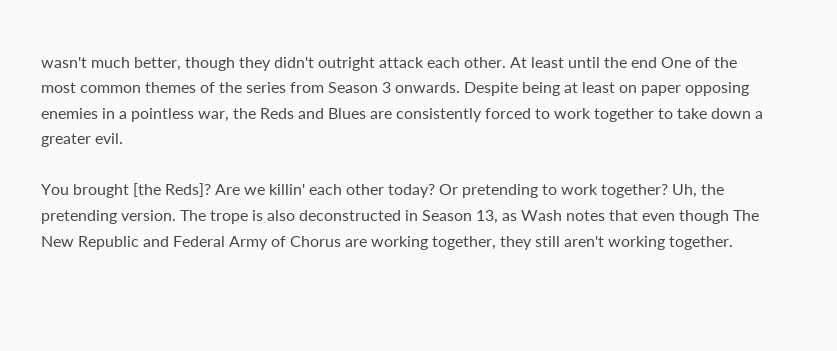wasn't much better, though they didn't outright attack each other. At least until the end One of the most common themes of the series from Season 3 onwards. Despite being at least on paper opposing enemies in a pointless war, the Reds and Blues are consistently forced to work together to take down a greater evil.

You brought [the Reds]? Are we killin' each other today? Or pretending to work together? Uh, the pretending version. The trope is also deconstructed in Season 13, as Wash notes that even though The New Republic and Federal Army of Chorus are working together, they still aren't working together.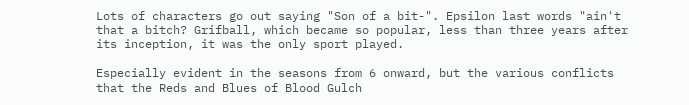Lots of characters go out saying "Son of a bit-". Epsilon last words "ain't that a bitch? Grifball, which became so popular, less than three years after its inception, it was the only sport played.

Especially evident in the seasons from 6 onward, but the various conflicts that the Reds and Blues of Blood Gulch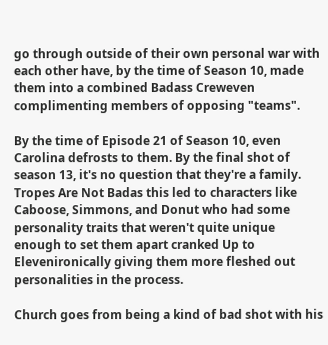go through outside of their own personal war with each other have, by the time of Season 10, made them into a combined Badass Creweven complimenting members of opposing "teams".

By the time of Episode 21 of Season 10, even Carolina defrosts to them. By the final shot of season 13, it's no question that they're a family. Tropes Are Not Badas this led to characters like Caboose, Simmons, and Donut who had some personality traits that weren't quite unique enough to set them apart cranked Up to Elevenironically giving them more fleshed out personalities in the process.

Church goes from being a kind of bad shot with his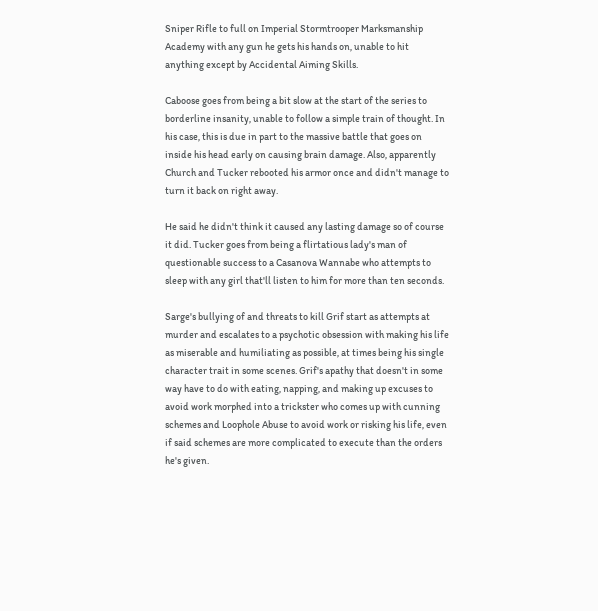Sniper Rifle to full on Imperial Stormtrooper Marksmanship Academy with any gun he gets his hands on, unable to hit anything except by Accidental Aiming Skills.

Caboose goes from being a bit slow at the start of the series to borderline insanity, unable to follow a simple train of thought. In his case, this is due in part to the massive battle that goes on inside his head early on causing brain damage. Also, apparently Church and Tucker rebooted his armor once and didn't manage to turn it back on right away.

He said he didn't think it caused any lasting damage so of course it did. Tucker goes from being a flirtatious lady's man of questionable success to a Casanova Wannabe who attempts to sleep with any girl that'll listen to him for more than ten seconds.

Sarge's bullying of and threats to kill Grif start as attempts at murder and escalates to a psychotic obsession with making his life as miserable and humiliating as possible, at times being his single character trait in some scenes. Grif's apathy that doesn't in some way have to do with eating, napping, and making up excuses to avoid work morphed into a trickster who comes up with cunning schemes and Loophole Abuse to avoid work or risking his life, even if said schemes are more complicated to execute than the orders he's given.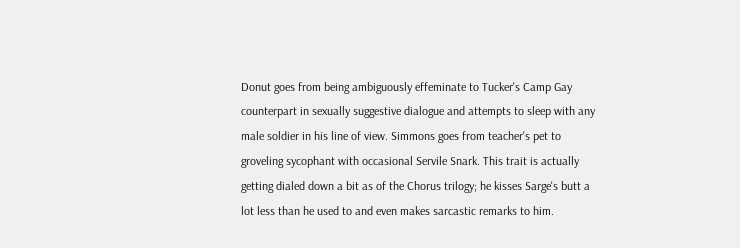Donut goes from being ambiguously effeminate to Tucker's Camp Gay counterpart in sexually suggestive dialogue and attempts to sleep with any male soldier in his line of view. Simmons goes from teacher's pet to groveling sycophant with occasional Servile Snark. This trait is actually getting dialed down a bit as of the Chorus trilogy; he kisses Sarge's butt a lot less than he used to and even makes sarcastic remarks to him.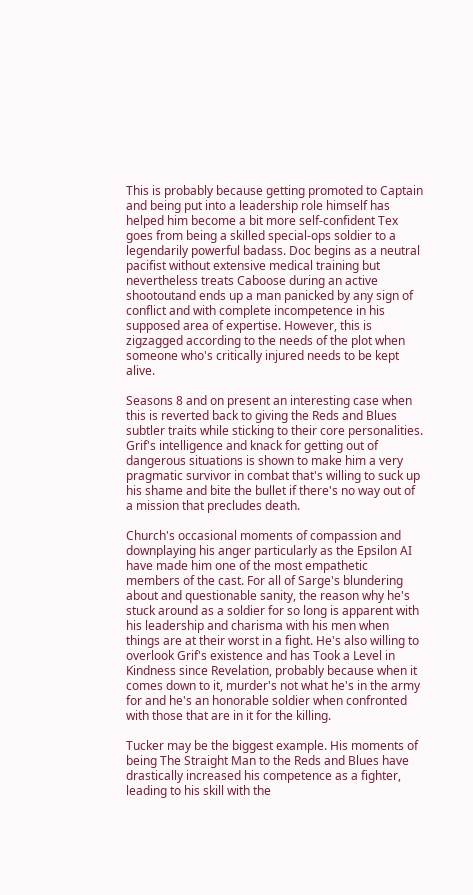This is probably because getting promoted to Captain and being put into a leadership role himself has helped him become a bit more self-confident Tex goes from being a skilled special-ops soldier to a legendarily powerful badass. Doc begins as a neutral pacifist without extensive medical training but nevertheless treats Caboose during an active shootoutand ends up a man panicked by any sign of conflict and with complete incompetence in his supposed area of expertise. However, this is zigzagged according to the needs of the plot when someone who's critically injured needs to be kept alive.

Seasons 8 and on present an interesting case when this is reverted back to giving the Reds and Blues subtler traits while sticking to their core personalities. Grif's intelligence and knack for getting out of dangerous situations is shown to make him a very pragmatic survivor in combat that's willing to suck up his shame and bite the bullet if there's no way out of a mission that precludes death.

Church's occasional moments of compassion and downplaying his anger particularly as the Epsilon AI have made him one of the most empathetic members of the cast. For all of Sarge's blundering about and questionable sanity, the reason why he's stuck around as a soldier for so long is apparent with his leadership and charisma with his men when things are at their worst in a fight. He's also willing to overlook Grif's existence and has Took a Level in Kindness since Revelation, probably because when it comes down to it, murder's not what he's in the army for and he's an honorable soldier when confronted with those that are in it for the killing.

Tucker may be the biggest example. His moments of being The Straight Man to the Reds and Blues have drastically increased his competence as a fighter, leading to his skill with the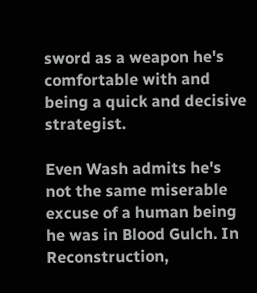sword as a weapon he's comfortable with and being a quick and decisive strategist.

Even Wash admits he's not the same miserable excuse of a human being he was in Blood Gulch. In Reconstruction,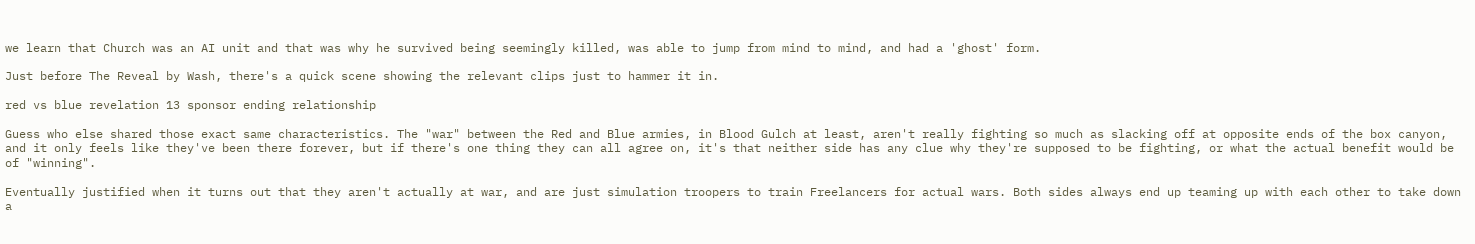we learn that Church was an AI unit and that was why he survived being seemingly killed, was able to jump from mind to mind, and had a 'ghost' form.

Just before The Reveal by Wash, there's a quick scene showing the relevant clips just to hammer it in.

red vs blue revelation 13 sponsor ending relationship

Guess who else shared those exact same characteristics. The "war" between the Red and Blue armies, in Blood Gulch at least, aren't really fighting so much as slacking off at opposite ends of the box canyon, and it only feels like they've been there forever, but if there's one thing they can all agree on, it's that neither side has any clue why they're supposed to be fighting, or what the actual benefit would be of "winning".

Eventually justified when it turns out that they aren't actually at war, and are just simulation troopers to train Freelancers for actual wars. Both sides always end up teaming up with each other to take down a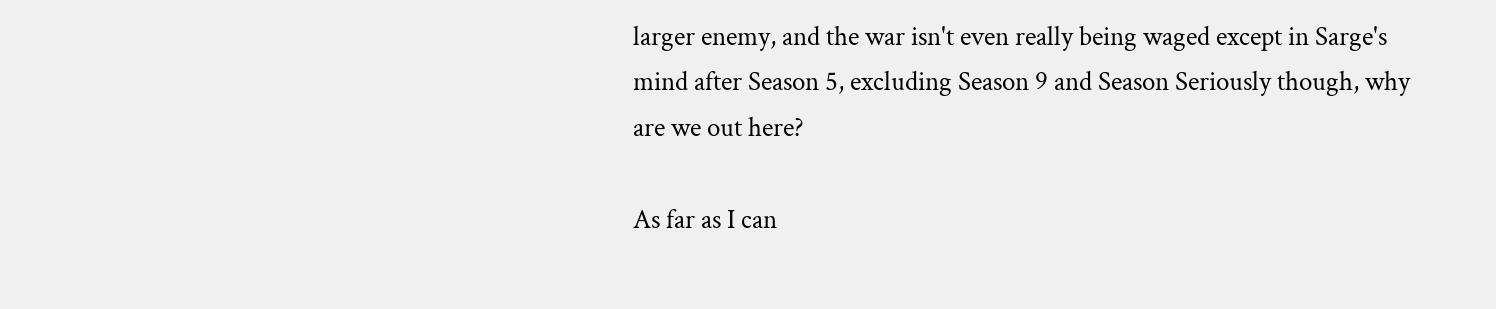larger enemy, and the war isn't even really being waged except in Sarge's mind after Season 5, excluding Season 9 and Season Seriously though, why are we out here?

As far as I can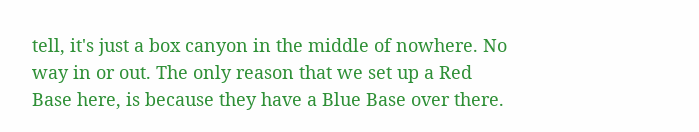tell, it's just a box canyon in the middle of nowhere. No way in or out. The only reason that we set up a Red Base here, is because they have a Blue Base over there.